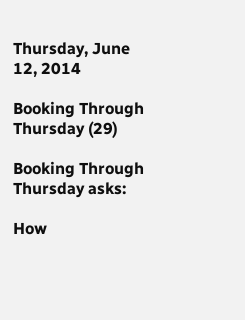Thursday, June 12, 2014

Booking Through Thursday (29)

Booking Through Thursday asks:

How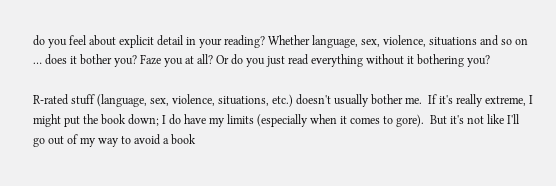do you feel about explicit detail in your reading? Whether language, sex, violence, situations and so on … does it bother you? Faze you at all? Or do you just read everything without it bothering you?

R-rated stuff (language, sex, violence, situations, etc.) doesn't usually bother me.  If it's really extreme, I might put the book down; I do have my limits (especially when it comes to gore).  But it's not like I'll go out of my way to avoid a book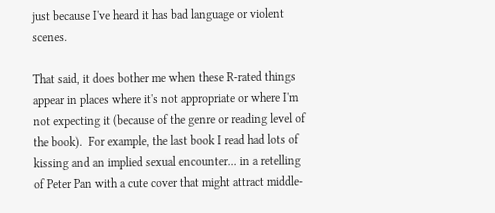just because I've heard it has bad language or violent scenes.

That said, it does bother me when these R-rated things appear in places where it's not appropriate or where I'm not expecting it (because of the genre or reading level of the book).  For example, the last book I read had lots of kissing and an implied sexual encounter... in a retelling of Peter Pan with a cute cover that might attract middle-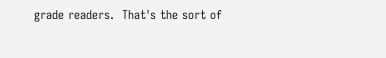grade readers.  That's the sort of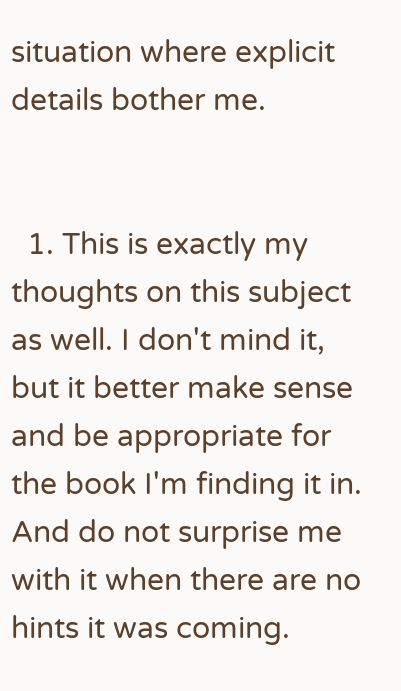situation where explicit details bother me.


  1. This is exactly my thoughts on this subject as well. I don't mind it, but it better make sense and be appropriate for the book I'm finding it in. And do not surprise me with it when there are no hints it was coming.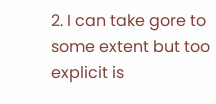2. I can take gore to some extent but too explicit is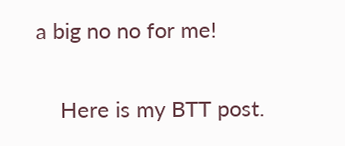a big no no for me!

    Here is my BTT post.